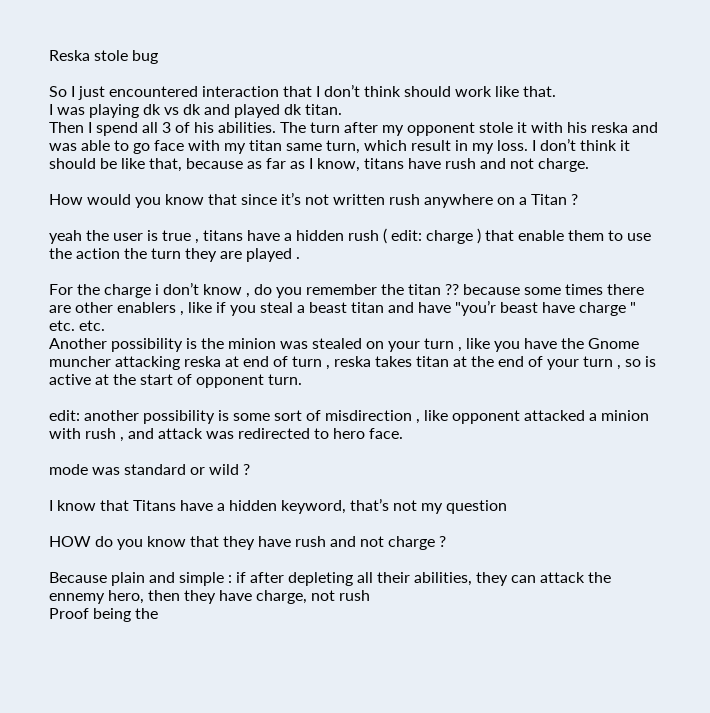Reska stole bug

So I just encountered interaction that I don’t think should work like that.
I was playing dk vs dk and played dk titan.
Then I spend all 3 of his abilities. The turn after my opponent stole it with his reska and was able to go face with my titan same turn, which result in my loss. I don’t think it should be like that, because as far as I know, titans have rush and not charge.

How would you know that since it’s not written rush anywhere on a Titan ?

yeah the user is true , titans have a hidden rush ( edit: charge ) that enable them to use the action the turn they are played .

For the charge i don’t know , do you remember the titan ?? because some times there are other enablers , like if you steal a beast titan and have "you’r beast have charge " etc. etc.
Another possibility is the minion was stealed on your turn , like you have the Gnome muncher attacking reska at end of turn , reska takes titan at the end of your turn , so is active at the start of opponent turn.

edit: another possibility is some sort of misdirection , like opponent attacked a minion with rush , and attack was redirected to hero face.

mode was standard or wild ?

I know that Titans have a hidden keyword, that’s not my question

HOW do you know that they have rush and not charge ?

Because plain and simple : if after depleting all their abilities, they can attack the ennemy hero, then they have charge, not rush
Proof being the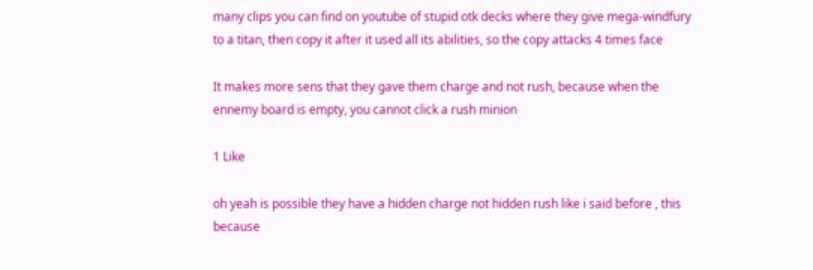many clips you can find on youtube of stupid otk decks where they give mega-windfury to a titan, then copy it after it used all its abilities, so the copy attacks 4 times face

It makes more sens that they gave them charge and not rush, because when the ennemy board is empty, you cannot click a rush minion

1 Like

oh yeah is possible they have a hidden charge not hidden rush like i said before , this because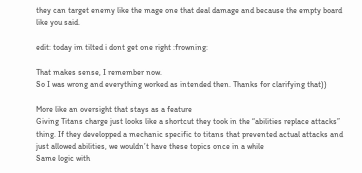they can target enemy like the mage one that deal damage and because the empty board like you said.

edit: today im tilted i dont get one right :frowning:

That makes sense, I remember now.
So I was wrong and everything worked as intended then. Thanks for clarifying that))

More like an oversight that stays as a feature
Giving Titans charge just looks like a shortcut they took in the “abilities replace attacks” thing. If they developped a mechanic specific to titans that prevented actual attacks and just allowed abilities, we wouldn’t have these topics once in a while
Same logic with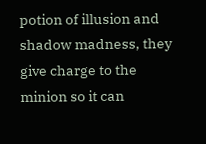potion of illusion and shadow madness, they give charge to the minion so it can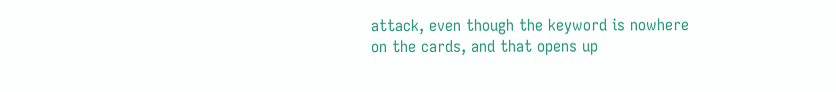attack, even though the keyword is nowhere on the cards, and that opens up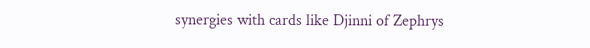synergies with cards like Djinni of Zephrys